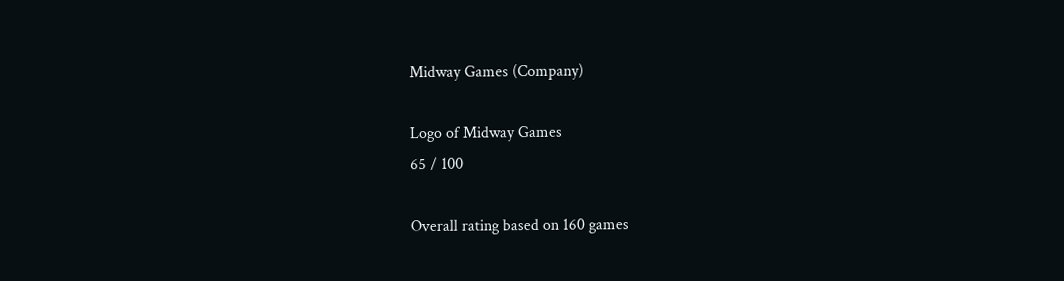Midway Games (Company)

Logo of Midway Games
65 / 100

Overall rating based on 160 games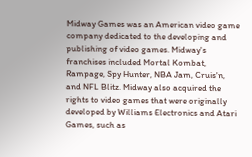Midway Games was an American video game company dedicated to the developing and publishing of video games. Midway's franchises included Mortal Kombat, Rampage, Spy Hunter, NBA Jam, Cruis'n, and NFL Blitz. Midway also acquired the rights to video games that were originally developed by Williams Electronics and Atari Games, such as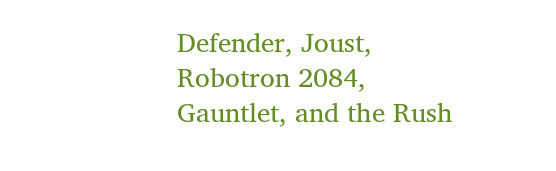Defender, Joust, Robotron 2084, Gauntlet, and the Rush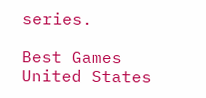series.

Best Games
United States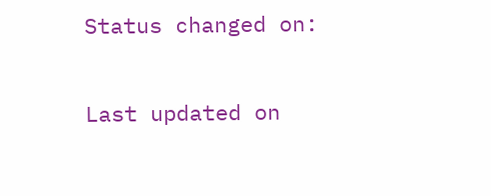Status changed on:

Last updated on